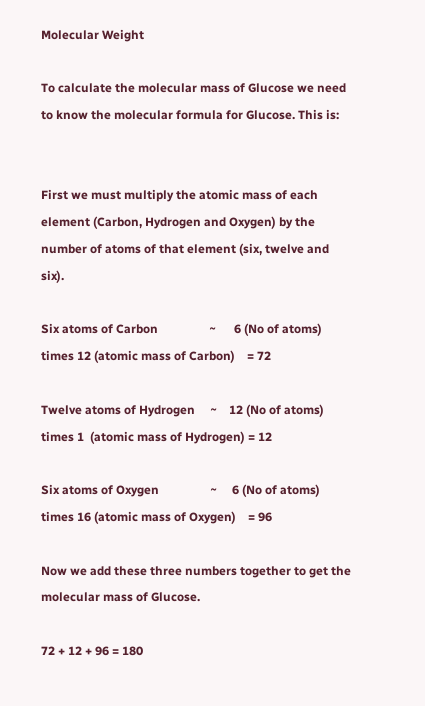Molecular Weight

To calculate the molecular mass of Glucose we need to know the molecular formula for Glucose. This is:


First we must multiply the atomic mass of each element (Carbon, Hydrogen and Oxygen) by the number of atoms of that element (six, twelve and six).

Six atoms of Carbon                 ~      6 (No of atoms) times 12 (atomic mass of Carbon)    = 72

Twelve atoms of Hydrogen     ~    12 (No of atoms) times 1  (atomic mass of Hydrogen) = 12

Six atoms of Oxygen                 ~     6 (No of atoms) times 16 (atomic mass of Oxygen)    = 96

Now we add these three numbers together to get the molecular mass of Glucose.

72 + 12 + 96 = 180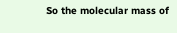So the molecular mass of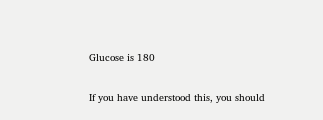Glucose is 180

If you have understood this, you should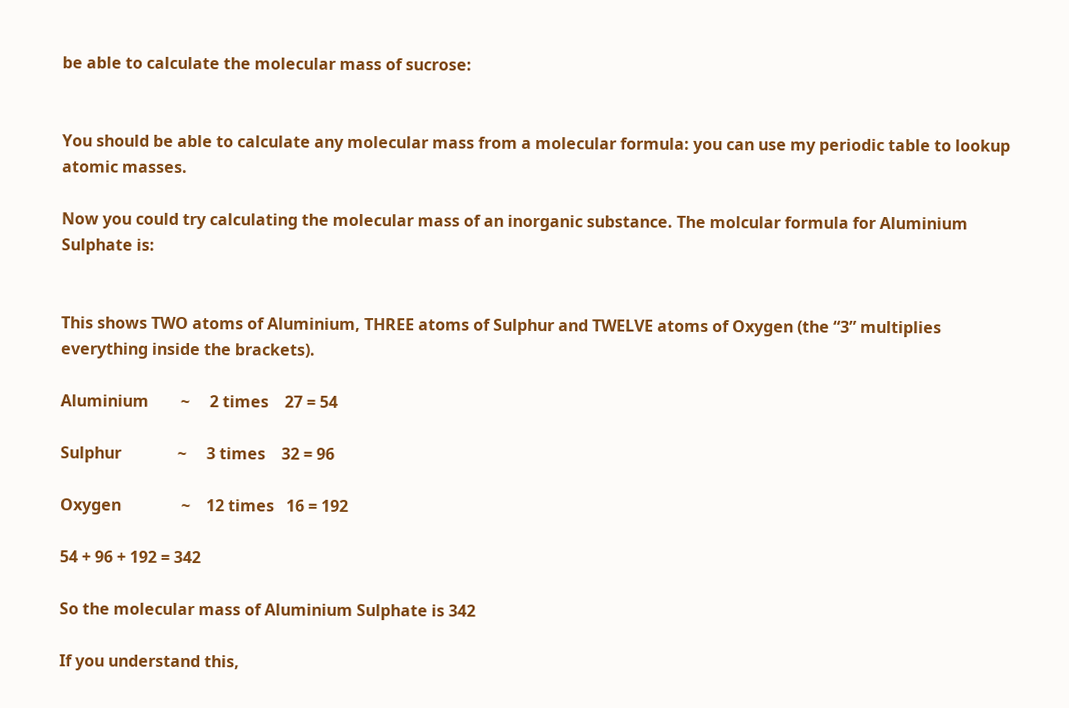be able to calculate the molecular mass of sucrose:


You should be able to calculate any molecular mass from a molecular formula: you can use my periodic table to lookup atomic masses.

Now you could try calculating the molecular mass of an inorganic substance. The molcular formula for Aluminium Sulphate is:


This shows TWO atoms of Aluminium, THREE atoms of Sulphur and TWELVE atoms of Oxygen (the “3” multiplies everything inside the brackets).

Aluminium        ~     2 times    27 = 54

Sulphur              ~     3 times    32 = 96

Oxygen               ~    12 times   16 = 192

54 + 96 + 192 = 342

So the molecular mass of Aluminium Sulphate is 342

If you understand this,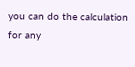you can do the calculation for any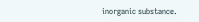inorganic substance.